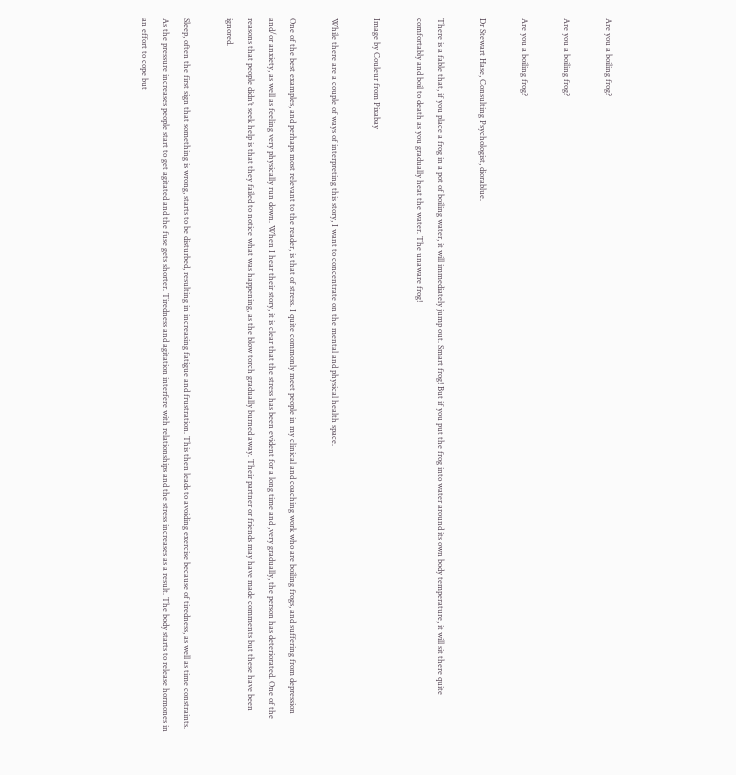Are you a boiling frog?

Are you a boiling frog?

Are you a boiling frog?

Dr Stewart Hase, Consulting Psychologist, diorablue.

There is a fable that, if you place a frog in a pot of boiling water, it will immediately jump out. Smart frog! But if you put the frog into water around its own body temperature, it will sit there quite comfortably and boil to death as you gradually heat the water. The unaware frog!

Image by Couleur from Pixabay

While there are a couple of ways of interpreting this story, I want to concentrate on the mental and physical health space.

One of the best examples, and perhaps most relevant to the reader, is that of stress. I quite commonly meet people in my clinical and coaching work who are boiling frogs, and suffering from depression and/or anxiety, as well as feeling very physically run down. When I hear their story, it is clear that the stress has been evident for a long time and ,very gradually, the person has deteriorated. One of the reasons that people didn’t seek help is that they failed to notice what was happening, as the blow torch gradually burned away. Their partner or friends may have made comments but these have been ignored.

Sleep, often the first sign that something is wrong, starts to be disturbed, resulting in increasing fatigue and frustration. This then leads to avoiding exercise because of tiredness, as well as time constraints. As the pressure increases people start to get agitated and the fuse gets shorter. Tiredness and agitation interfere with relationships and the stress increases as a result. The body starts to release hormones in an effort to cope but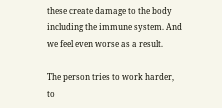these create damage to the body including the immune system. And we feel even worse as a result.

The person tries to work harder, to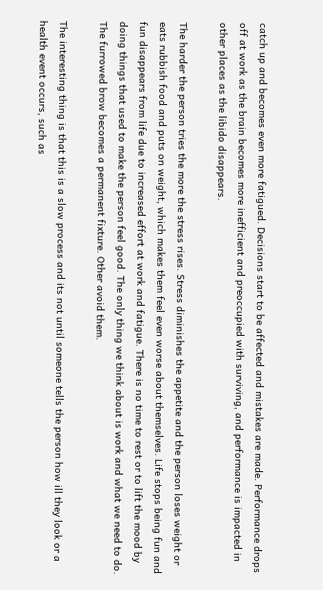catch up and becomes even more fatigued. Decisions start to be affected and mistakes are made. Performance drops off at work as the brain becomes more inefficient and preoccupied with surviving, and performance is impacted in other places as the libido disappears.

The harder the person tries the more the stress rises. Stress diminishes the appetite and the person loses weight or eats rubbish food and puts on weight, which makes them feel even worse about themselves. Life stops being fun and fun disappears from life due to increased effort at work and fatigue. There is no time to rest or to lift the mood by doing things that used to make the person feel good. The only thing we think about is work and what we need to do. The furrowed brow becomes a permanent fixture. Other avoid them.

The interesting thing is that this is a slow process and its not until someone tells the person how ill they look or a health event occurs, such as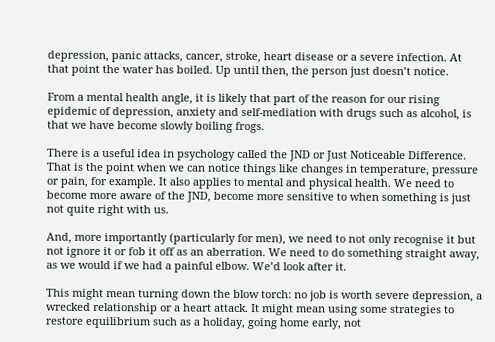depression, panic attacks, cancer, stroke, heart disease or a severe infection. At that point the water has boiled. Up until then, the person just doesn’t notice.

From a mental health angle, it is likely that part of the reason for our rising epidemic of depression, anxiety and self-mediation with drugs such as alcohol, is that we have become slowly boiling frogs.

There is a useful idea in psychology called the JND or Just Noticeable Difference. That is the point when we can notice things like changes in temperature, pressure or pain, for example. It also applies to mental and physical health. We need to become more aware of the JND, become more sensitive to when something is just not quite right with us.

And, more importantly (particularly for men), we need to not only recognise it but not ignore it or fob it off as an aberration. We need to do something straight away, as we would if we had a painful elbow. We’d look after it.

This might mean turning down the blow torch: no job is worth severe depression, a wrecked relationship or a heart attack. It might mean using some strategies to restore equilibrium such as a holiday, going home early, not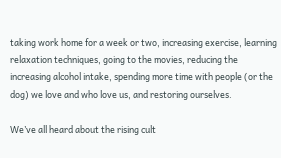taking work home for a week or two, increasing exercise, learning relaxation techniques, going to the movies, reducing the increasing alcohol intake, spending more time with people (or the dog) we love and who love us, and restoring ourselves.

We’ve all heard about the rising cult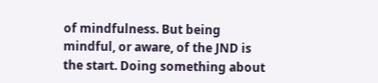of mindfulness. But being mindful, or aware, of the JND is the start. Doing something about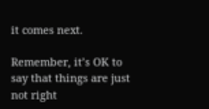it comes next.

Remember, it’s OK to say that things are just not right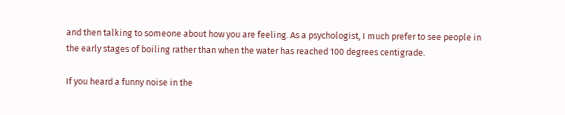and then talking to someone about how you are feeling. As a psychologist, I much prefer to see people in the early stages of boiling rather than when the water has reached 100 degrees centigrade.

If you heard a funny noise in the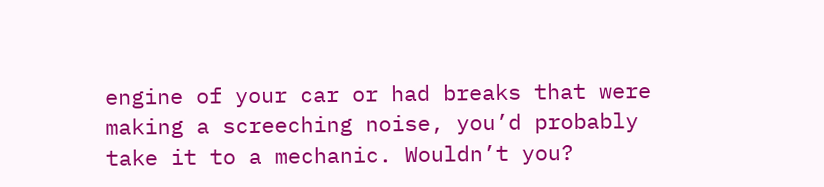engine of your car or had breaks that were making a screeching noise, you’d probably take it to a mechanic. Wouldn’t you?